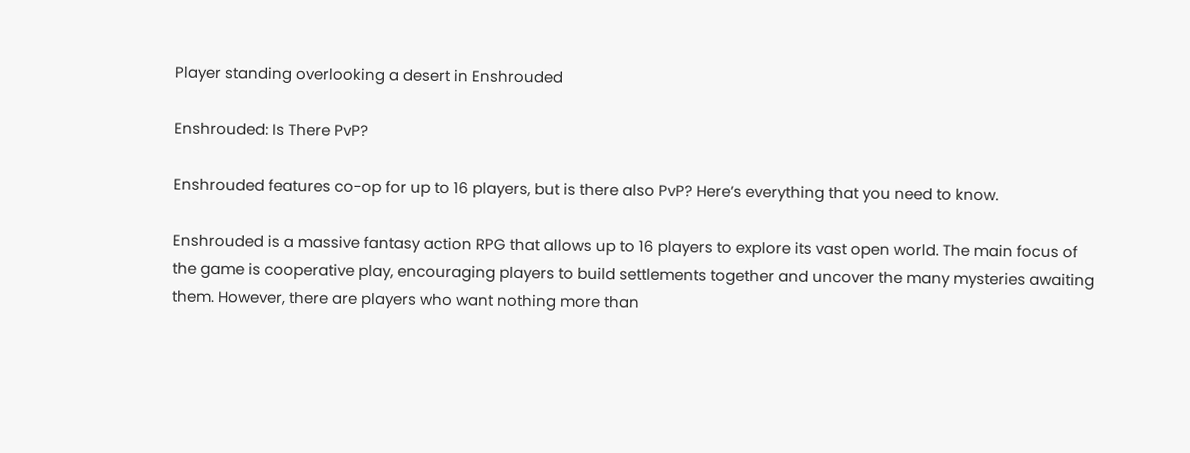Player standing overlooking a desert in Enshrouded

Enshrouded: Is There PvP?

Enshrouded features co-op for up to 16 players, but is there also PvP? Here’s everything that you need to know.

Enshrouded is a massive fantasy action RPG that allows up to 16 players to explore its vast open world. The main focus of the game is cooperative play, encouraging players to build settlements together and uncover the many mysteries awaiting them. However, there are players who want nothing more than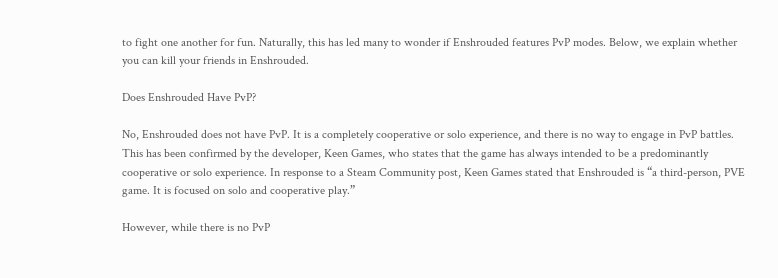to fight one another for fun. Naturally, this has led many to wonder if Enshrouded features PvP modes. Below, we explain whether you can kill your friends in Enshrouded.

Does Enshrouded Have PvP?

No, Enshrouded does not have PvP. It is a completely cooperative or solo experience, and there is no way to engage in PvP battles. This has been confirmed by the developer, Keen Games, who states that the game has always intended to be a predominantly cooperative or solo experience. In response to a Steam Community post, Keen Games stated that Enshrouded is “a third-person, PVE game. It is focused on solo and cooperative play.”

However, while there is no PvP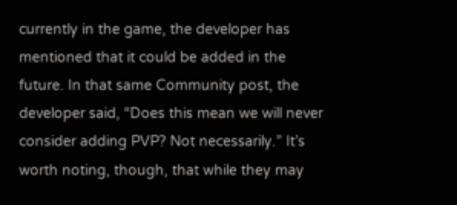currently in the game, the developer has mentioned that it could be added in the future. In that same Community post, the developer said, “Does this mean we will never consider adding PVP? Not necessarily.” It’s worth noting, though, that while they may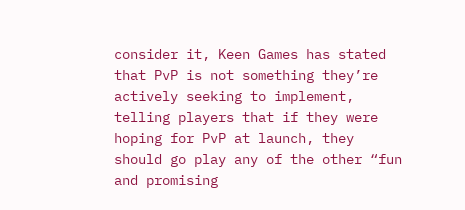consider it, Keen Games has stated that PvP is not something they’re actively seeking to implement, telling players that if they were hoping for PvP at launch, they should go play any of the other “fun and promising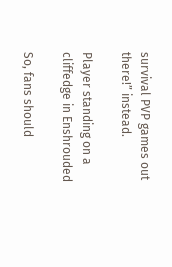survival PVP games out there!” instead.

Player standing on a cliffedge in Enshrouded

So, fans should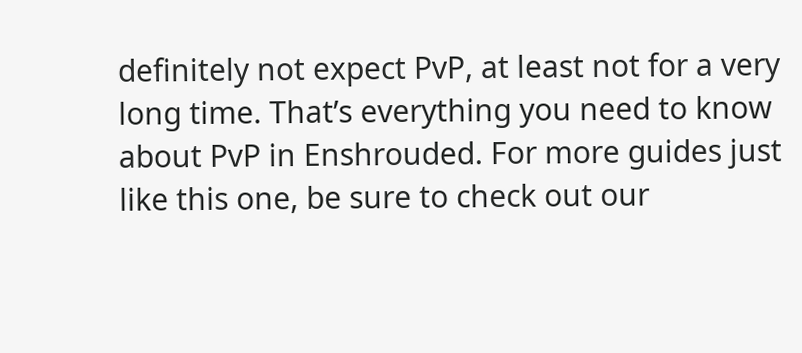definitely not expect PvP, at least not for a very long time. That’s everything you need to know about PvP in Enshrouded. For more guides just like this one, be sure to check out our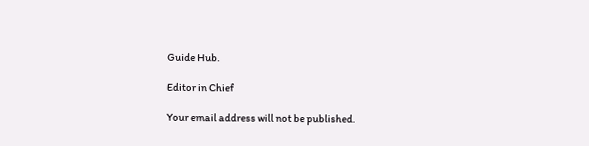Guide Hub.

Editor in Chief

Your email address will not be published.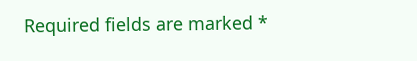Required fields are marked *